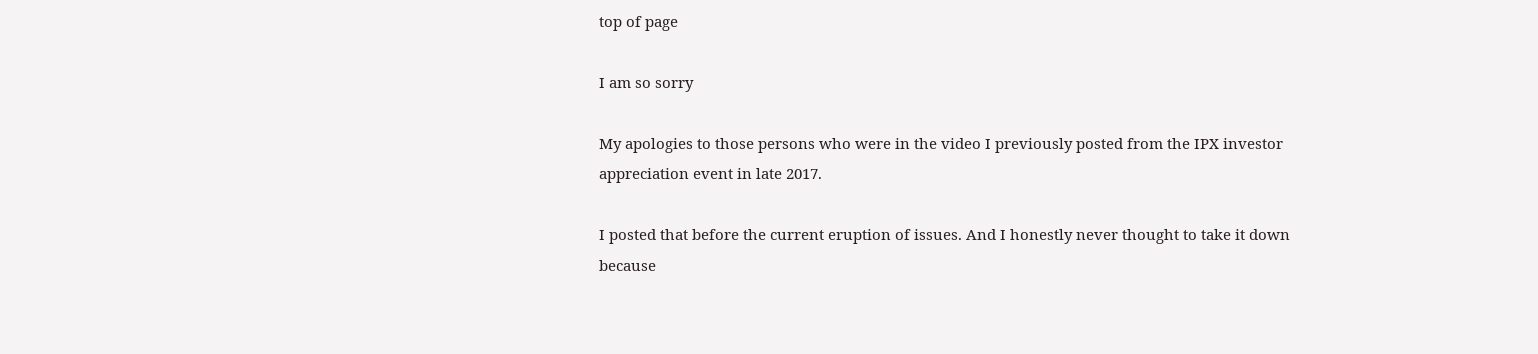top of page

I am so sorry

My apologies to those persons who were in the video I previously posted from the IPX investor appreciation event in late 2017.

I posted that before the current eruption of issues. And I honestly never thought to take it down because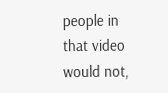people in that video would not,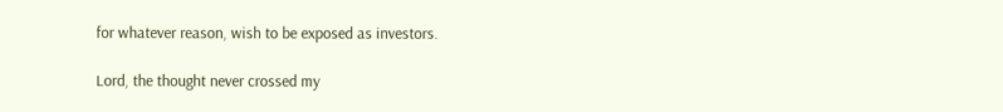for whatever reason, wish to be exposed as investors.

Lord, the thought never crossed my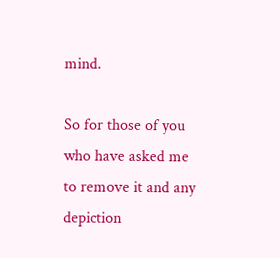mind.

So for those of you who have asked me to remove it and any depiction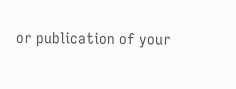or publication of your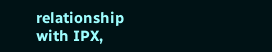relationship with IPX,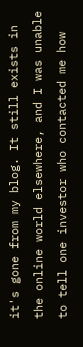it's gone from my blog. It still exists in the online world elsewhere, and I was unable to tell one investor who contacted me how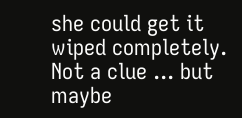she could get it wiped completely. Not a clue ... but maybe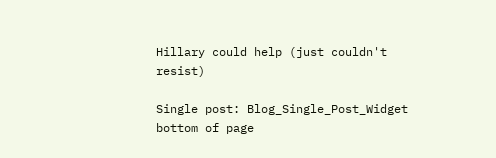Hillary could help (just couldn't resist)

Single post: Blog_Single_Post_Widget
bottom of page